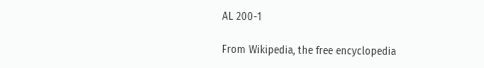AL 200-1

From Wikipedia, the free encyclopedia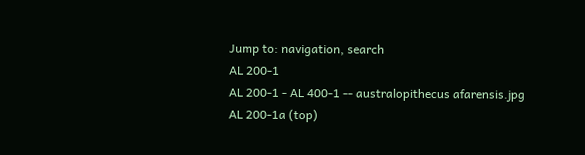Jump to: navigation, search
AL 200-1
AL 200-1 - AL 400-1 -- australopithecus afarensis.jpg
AL 200-1a (top)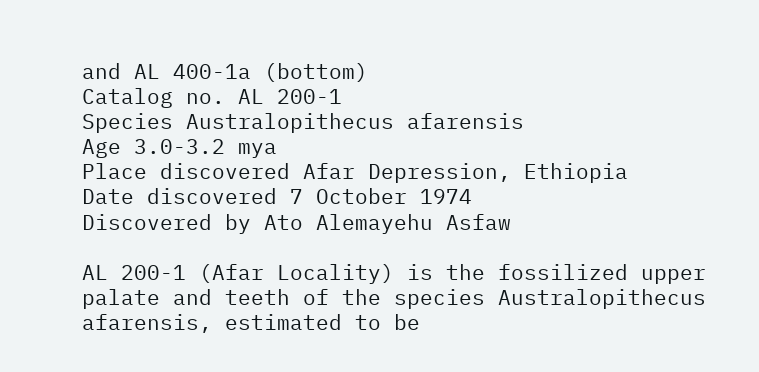and AL 400-1a (bottom)
Catalog no. AL 200-1
Species Australopithecus afarensis
Age 3.0-3.2 mya
Place discovered Afar Depression, Ethiopia
Date discovered 7 October 1974
Discovered by Ato Alemayehu Asfaw

AL 200-1 (Afar Locality) is the fossilized upper palate and teeth of the species Australopithecus afarensis, estimated to be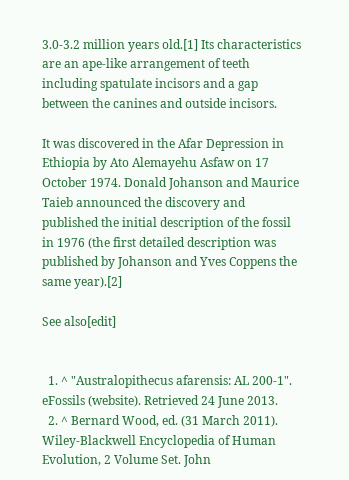3.0-3.2 million years old.[1] Its characteristics are an ape-like arrangement of teeth including spatulate incisors and a gap between the canines and outside incisors.

It was discovered in the Afar Depression in Ethiopia by Ato Alemayehu Asfaw on 17 October 1974. Donald Johanson and Maurice Taieb announced the discovery and published the initial description of the fossil in 1976 (the first detailed description was published by Johanson and Yves Coppens the same year).[2]

See also[edit]


  1. ^ "Australopithecus afarensis: AL 200-1". eFossils (website). Retrieved 24 June 2013.
  2. ^ Bernard Wood, ed. (31 March 2011). Wiley-Blackwell Encyclopedia of Human Evolution, 2 Volume Set. John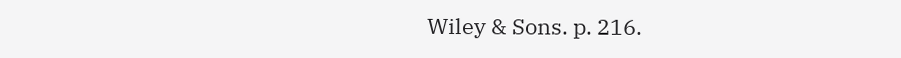Wiley & Sons. p. 216.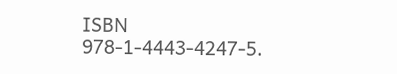ISBN 978-1-4443-4247-5.